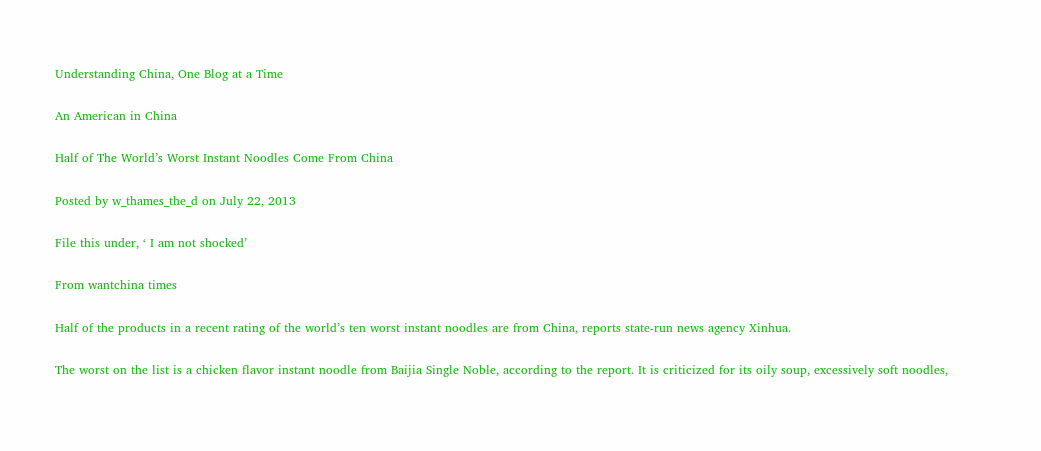Understanding China, One Blog at a Time

An American in China

Half of The World’s Worst Instant Noodles Come From China

Posted by w_thames_the_d on July 22, 2013

File this under, ‘ I am not shocked’

From wantchina times

Half of the products in a recent rating of the world’s ten worst instant noodles are from China, reports state-run news agency Xinhua.

The worst on the list is a chicken flavor instant noodle from Baijia Single Noble, according to the report. It is criticized for its oily soup, excessively soft noodles,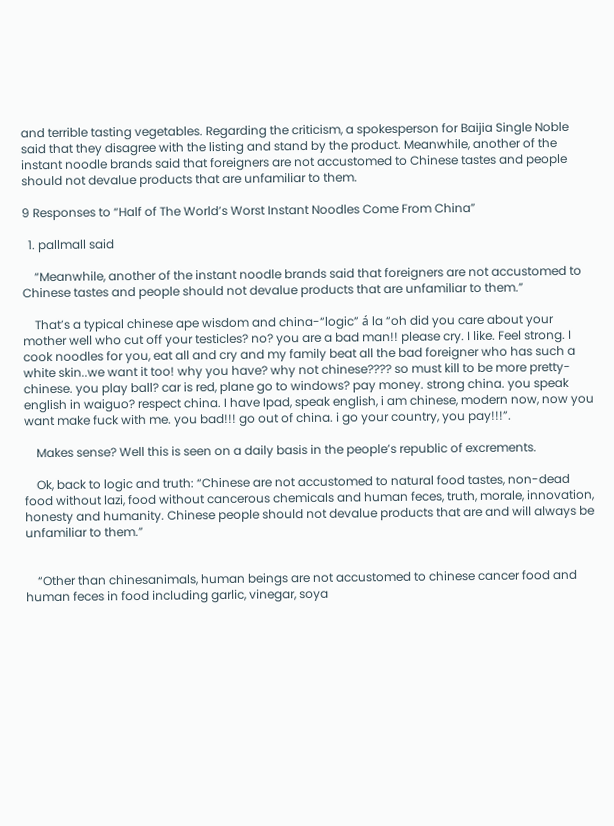and terrible tasting vegetables. Regarding the criticism, a spokesperson for Baijia Single Noble said that they disagree with the listing and stand by the product. Meanwhile, another of the instant noodle brands said that foreigners are not accustomed to Chinese tastes and people should not devalue products that are unfamiliar to them.

9 Responses to “Half of The World’s Worst Instant Noodles Come From China”

  1. pallmall said

    “Meanwhile, another of the instant noodle brands said that foreigners are not accustomed to Chinese tastes and people should not devalue products that are unfamiliar to them.”

    That’s a typical chinese ape wisdom and china-“logic” á la “oh did you care about your mother well who cut off your testicles? no? you are a bad man!! please cry. I like. Feel strong. I cook noodles for you, eat all and cry and my family beat all the bad foreigner who has such a white skin..we want it too! why you have? why not chinese???? so must kill to be more pretty-chinese. you play ball? car is red, plane go to windows? pay money. strong china. you speak english in waiguo? respect china. I have Ipad, speak english, i am chinese, modern now, now you want make fuck with me. you bad!!! go out of china. i go your country, you pay!!!”.

    Makes sense? Well this is seen on a daily basis in the people’s republic of excrements.

    Ok, back to logic and truth: “Chinese are not accustomed to natural food tastes, non-dead food without lazi, food without cancerous chemicals and human feces, truth, morale, innovation, honesty and humanity. Chinese people should not devalue products that are and will always be unfamiliar to them.”


    “Other than chinesanimals, human beings are not accustomed to chinese cancer food and human feces in food including garlic, vinegar, soya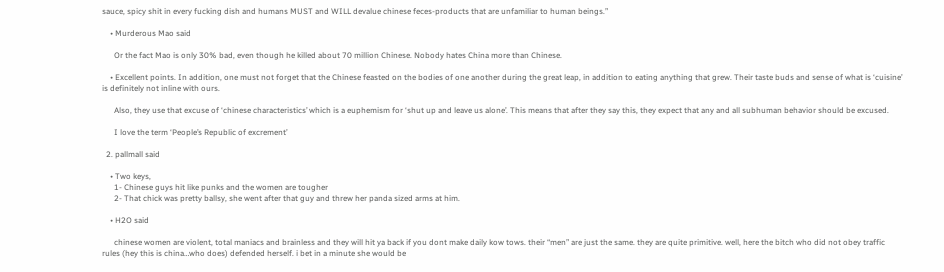sauce, spicy shit in every fucking dish and humans MUST and WILL devalue chinese feces-products that are unfamiliar to human beings.”

    • Murderous Mao said

      Or the fact Mao is only 30% bad, even though he killed about 70 million Chinese. Nobody hates China more than Chinese.

    • Excellent points. In addition, one must not forget that the Chinese feasted on the bodies of one another during the great leap, in addition to eating anything that grew. Their taste buds and sense of what is ‘cuisine’ is definitely not inline with ours.

      Also, they use that excuse of ‘chinese characteristics’ which is a euphemism for ‘shut up and leave us alone’. This means that after they say this, they expect that any and all subhuman behavior should be excused.

      I love the term ‘People’s Republic of excrement’

  2. pallmall said

    • Two keys,
      1- Chinese guys hit like punks and the women are tougher
      2- That chick was pretty ballsy, she went after that guy and threw her panda sized arms at him.

    • H2O said

      chinese women are violent, total maniacs and brainless and they will hit ya back if you dont make daily kow tows. their “men” are just the same. they are quite primitive. well, here the bitch who did not obey traffic rules (hey this is china…who does) defended herself. i bet in a minute she would be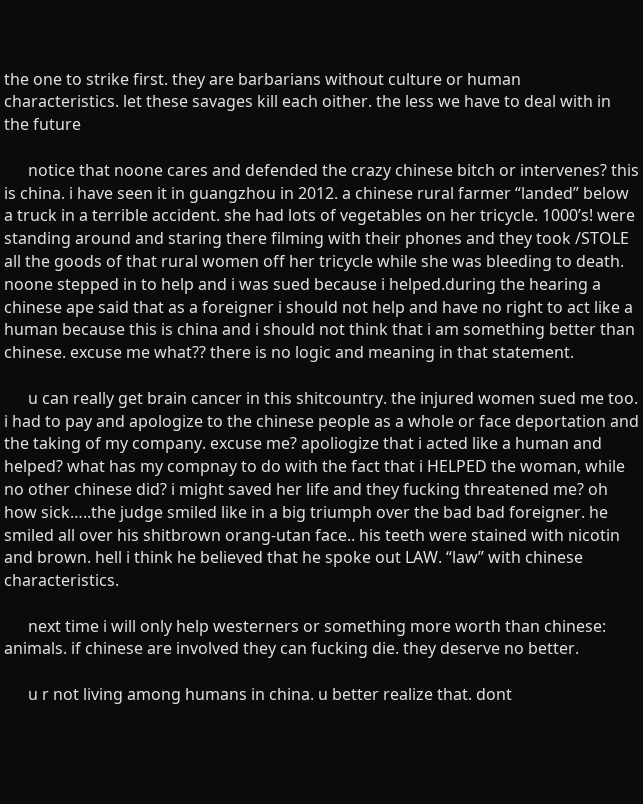the one to strike first. they are barbarians without culture or human characteristics. let these savages kill each oither. the less we have to deal with in the future

      notice that noone cares and defended the crazy chinese bitch or intervenes? this is china. i have seen it in guangzhou in 2012. a chinese rural farmer “landed” below a truck in a terrible accident. she had lots of vegetables on her tricycle. 1000’s! were standing around and staring there filming with their phones and they took /STOLE all the goods of that rural women off her tricycle while she was bleeding to death. noone stepped in to help and i was sued because i helped.during the hearing a chinese ape said that as a foreigner i should not help and have no right to act like a human because this is china and i should not think that i am something better than chinese. excuse me what?? there is no logic and meaning in that statement.

      u can really get brain cancer in this shitcountry. the injured women sued me too. i had to pay and apologize to the chinese people as a whole or face deportation and the taking of my company. excuse me? apoliogize that i acted like a human and helped? what has my compnay to do with the fact that i HELPED the woman, while no other chinese did? i might saved her life and they fucking threatened me? oh how sick…..the judge smiled like in a big triumph over the bad bad foreigner. he smiled all over his shitbrown orang-utan face.. his teeth were stained with nicotin and brown. hell i think he believed that he spoke out LAW. “law” with chinese characteristics.

      next time i will only help westerners or something more worth than chinese: animals. if chinese are involved they can fucking die. they deserve no better.

      u r not living among humans in china. u better realize that. dont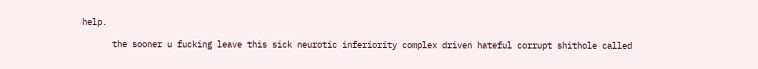help.

      the sooner u fucking leave this sick neurotic inferiority complex driven hateful corrupt shithole called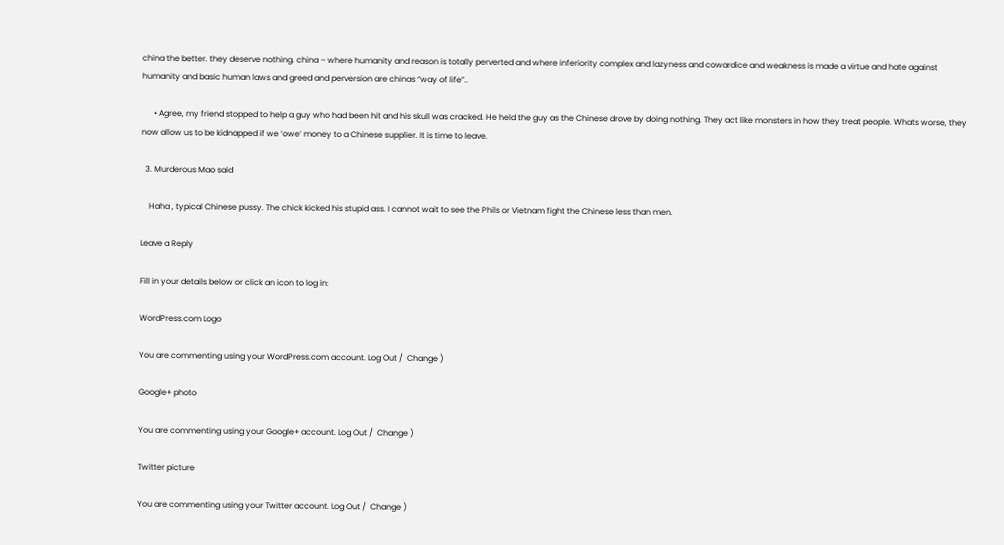china the better. they deserve nothing. china – where humanity and reason is totally perverted and where inferiority complex and lazyness and cowardice and weakness is made a virtue and hate against humanity and basic human laws and greed and perversion are chinas “way of life”..

      • Agree, my friend stopped to help a guy who had been hit and his skull was cracked. He held the guy as the Chinese drove by doing nothing. They act like monsters in how they treat people. Whats worse, they now allow us to be kidnapped if we ‘owe’ money to a Chinese supplier. It is time to leave.

  3. Murderous Mao said

    Haha , typical Chinese pussy. The chick kicked his stupid ass. I cannot wait to see the Phils or Vietnam fight the Chinese less than men.

Leave a Reply

Fill in your details below or click an icon to log in:

WordPress.com Logo

You are commenting using your WordPress.com account. Log Out /  Change )

Google+ photo

You are commenting using your Google+ account. Log Out /  Change )

Twitter picture

You are commenting using your Twitter account. Log Out /  Change )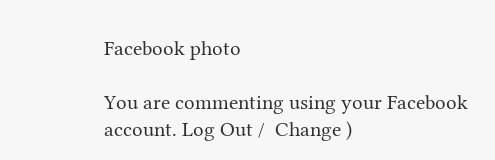Facebook photo

You are commenting using your Facebook account. Log Out /  Change )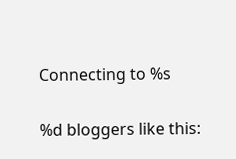Connecting to %s

%d bloggers like this: